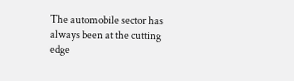The automobile sector has always been at the cutting edge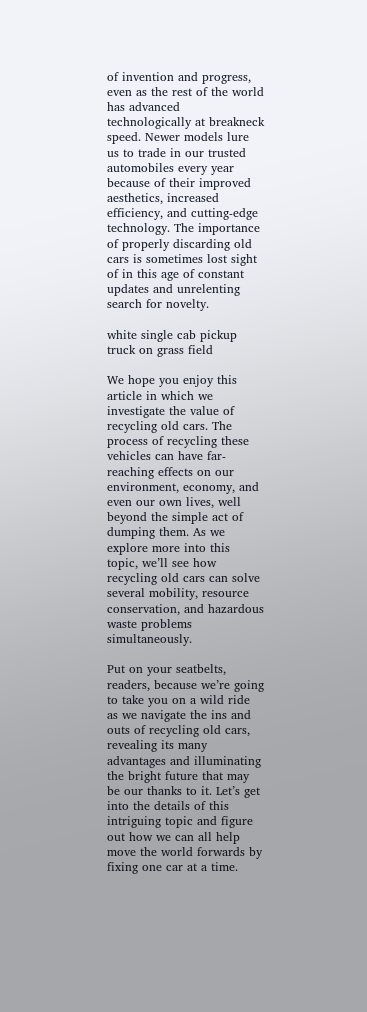of invention and progress, even as the rest of the world has advanced technologically at breakneck speed. Newer models lure us to trade in our trusted automobiles every year because of their improved aesthetics, increased efficiency, and cutting-edge technology. The importance of properly discarding old cars is sometimes lost sight of in this age of constant updates and unrelenting search for novelty.

white single cab pickup truck on grass field

We hope you enjoy this article in which we investigate the value of recycling old cars. The process of recycling these vehicles can have far-reaching effects on our environment, economy, and even our own lives, well beyond the simple act of dumping them. As we explore more into this topic, we’ll see how recycling old cars can solve several mobility, resource conservation, and hazardous waste problems simultaneously.

Put on your seatbelts, readers, because we’re going to take you on a wild ride as we navigate the ins and outs of recycling old cars, revealing its many advantages and illuminating the bright future that may be our thanks to it. Let’s get into the details of this intriguing topic and figure out how we can all help move the world forwards by fixing one car at a time.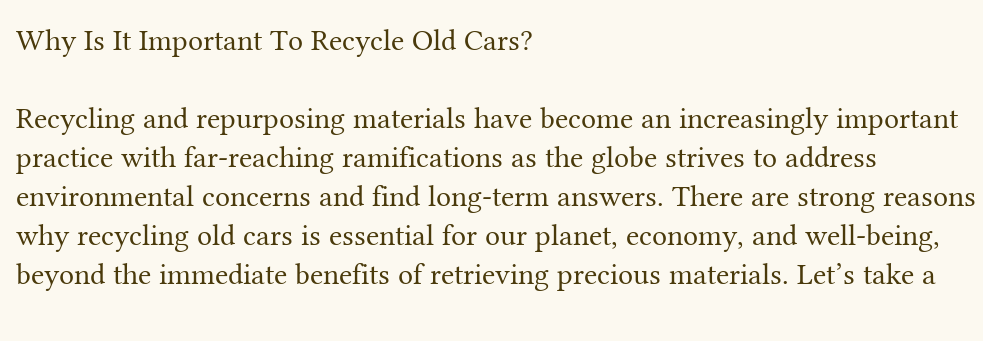Why Is It Important To Recycle Old Cars?

Recycling and repurposing materials have become an increasingly important practice with far-reaching ramifications as the globe strives to address environmental concerns and find long-term answers. There are strong reasons why recycling old cars is essential for our planet, economy, and well-being, beyond the immediate benefits of retrieving precious materials. Let’s take a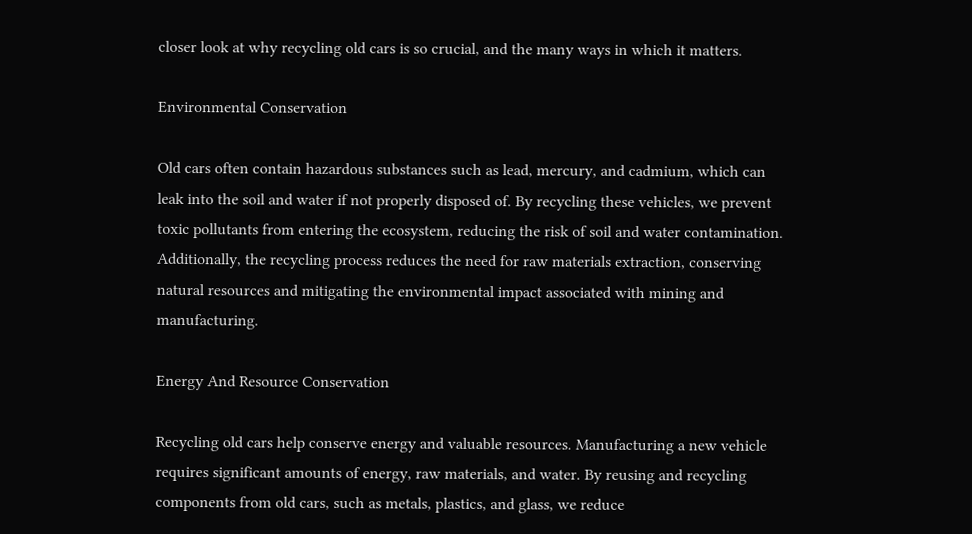closer look at why recycling old cars is so crucial, and the many ways in which it matters.

Environmental Conservation

Old cars often contain hazardous substances such as lead, mercury, and cadmium, which can leak into the soil and water if not properly disposed of. By recycling these vehicles, we prevent toxic pollutants from entering the ecosystem, reducing the risk of soil and water contamination. Additionally, the recycling process reduces the need for raw materials extraction, conserving natural resources and mitigating the environmental impact associated with mining and manufacturing.

Energy And Resource Conservation

Recycling old cars help conserve energy and valuable resources. Manufacturing a new vehicle requires significant amounts of energy, raw materials, and water. By reusing and recycling components from old cars, such as metals, plastics, and glass, we reduce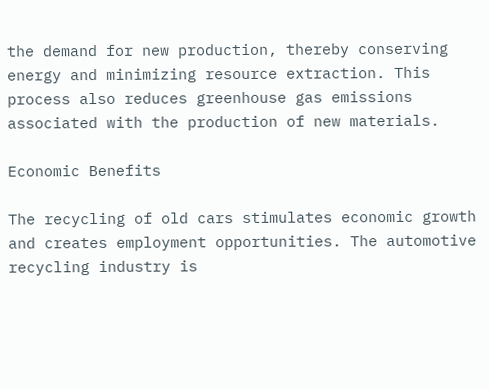the demand for new production, thereby conserving energy and minimizing resource extraction. This process also reduces greenhouse gas emissions associated with the production of new materials.

Economic Benefits

The recycling of old cars stimulates economic growth and creates employment opportunities. The automotive recycling industry is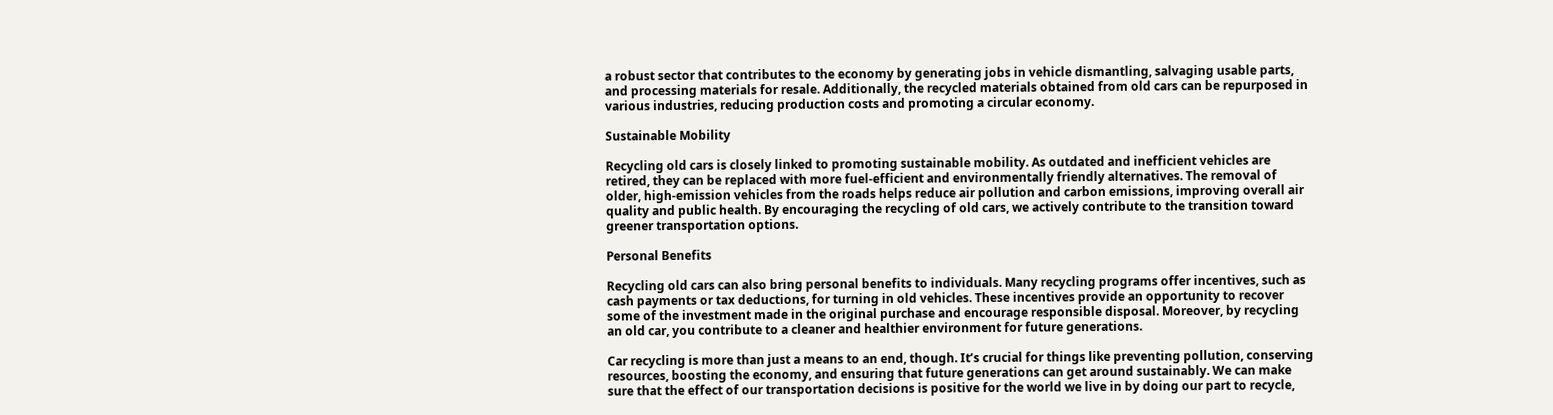a robust sector that contributes to the economy by generating jobs in vehicle dismantling, salvaging usable parts, and processing materials for resale. Additionally, the recycled materials obtained from old cars can be repurposed in various industries, reducing production costs and promoting a circular economy.

Sustainable Mobility

Recycling old cars is closely linked to promoting sustainable mobility. As outdated and inefficient vehicles are retired, they can be replaced with more fuel-efficient and environmentally friendly alternatives. The removal of older, high-emission vehicles from the roads helps reduce air pollution and carbon emissions, improving overall air quality and public health. By encouraging the recycling of old cars, we actively contribute to the transition toward greener transportation options.

Personal Benefits

Recycling old cars can also bring personal benefits to individuals. Many recycling programs offer incentives, such as cash payments or tax deductions, for turning in old vehicles. These incentives provide an opportunity to recover some of the investment made in the original purchase and encourage responsible disposal. Moreover, by recycling an old car, you contribute to a cleaner and healthier environment for future generations.

Car recycling is more than just a means to an end, though. It’s crucial for things like preventing pollution, conserving resources, boosting the economy, and ensuring that future generations can get around sustainably. We can make sure that the effect of our transportation decisions is positive for the world we live in by doing our part to recycle,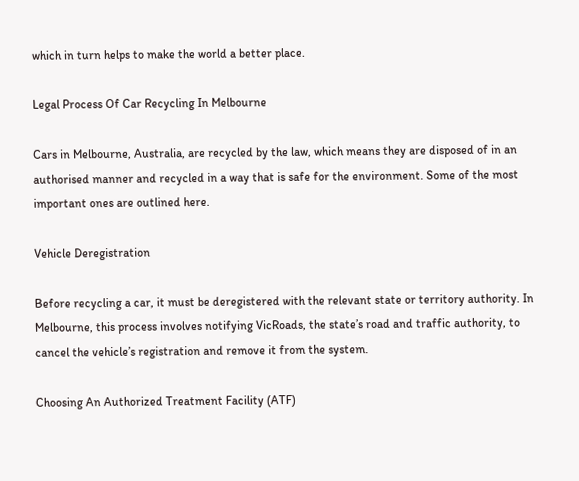which in turn helps to make the world a better place.

Legal Process Of Car Recycling In Melbourne

Cars in Melbourne, Australia, are recycled by the law, which means they are disposed of in an authorised manner and recycled in a way that is safe for the environment. Some of the most important ones are outlined here.

Vehicle Deregistration

Before recycling a car, it must be deregistered with the relevant state or territory authority. In Melbourne, this process involves notifying VicRoads, the state’s road and traffic authority, to cancel the vehicle’s registration and remove it from the system.

Choosing An Authorized Treatment Facility (ATF)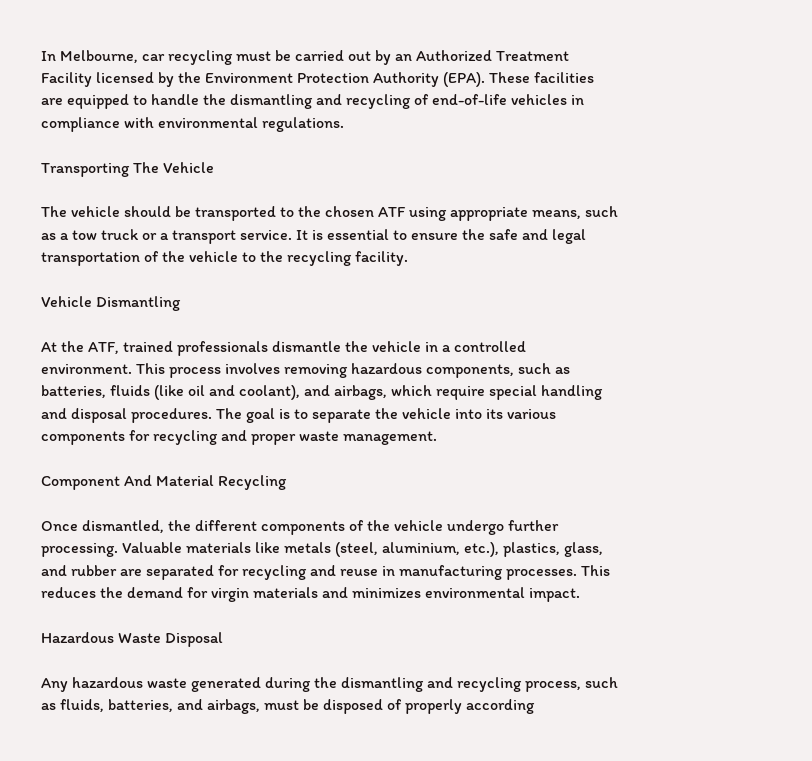In Melbourne, car recycling must be carried out by an Authorized Treatment Facility licensed by the Environment Protection Authority (EPA). These facilities are equipped to handle the dismantling and recycling of end-of-life vehicles in compliance with environmental regulations.

Transporting The Vehicle

The vehicle should be transported to the chosen ATF using appropriate means, such as a tow truck or a transport service. It is essential to ensure the safe and legal transportation of the vehicle to the recycling facility.

Vehicle Dismantling

At the ATF, trained professionals dismantle the vehicle in a controlled environment. This process involves removing hazardous components, such as batteries, fluids (like oil and coolant), and airbags, which require special handling and disposal procedures. The goal is to separate the vehicle into its various components for recycling and proper waste management.

Component And Material Recycling

Once dismantled, the different components of the vehicle undergo further processing. Valuable materials like metals (steel, aluminium, etc.), plastics, glass, and rubber are separated for recycling and reuse in manufacturing processes. This reduces the demand for virgin materials and minimizes environmental impact.

Hazardous Waste Disposal

Any hazardous waste generated during the dismantling and recycling process, such as fluids, batteries, and airbags, must be disposed of properly according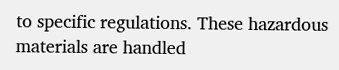to specific regulations. These hazardous materials are handled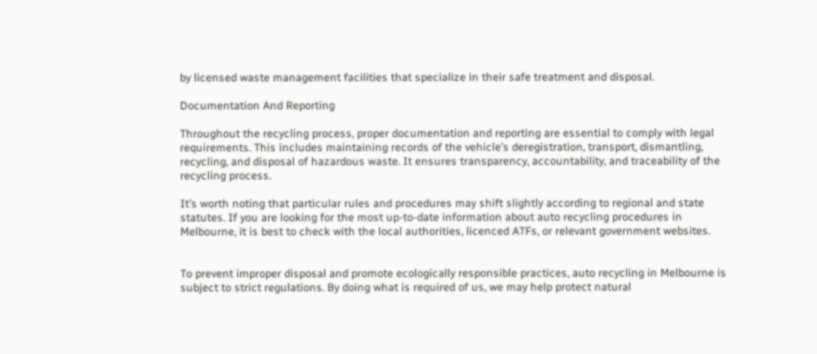by licensed waste management facilities that specialize in their safe treatment and disposal.

Documentation And Reporting

Throughout the recycling process, proper documentation and reporting are essential to comply with legal requirements. This includes maintaining records of the vehicle’s deregistration, transport, dismantling, recycling, and disposal of hazardous waste. It ensures transparency, accountability, and traceability of the recycling process.

It’s worth noting that particular rules and procedures may shift slightly according to regional and state statutes. If you are looking for the most up-to-date information about auto recycling procedures in Melbourne, it is best to check with the local authorities, licenced ATFs, or relevant government websites.


To prevent improper disposal and promote ecologically responsible practices, auto recycling in Melbourne is subject to strict regulations. By doing what is required of us, we may help protect natural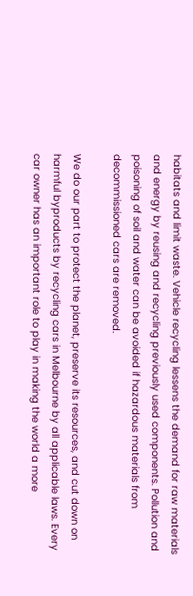habitats and limit waste. Vehicle recycling lessens the demand for raw materials and energy by reusing and recycling previously used components. Pollution and poisoning of soil and water can be avoided if hazardous materials from decommissioned cars are removed.

We do our part to protect the planet, preserve its resources, and cut down on harmful byproducts by recycling cars in Melbourne by all applicable laws. Every car owner has an important role to play in making the world a more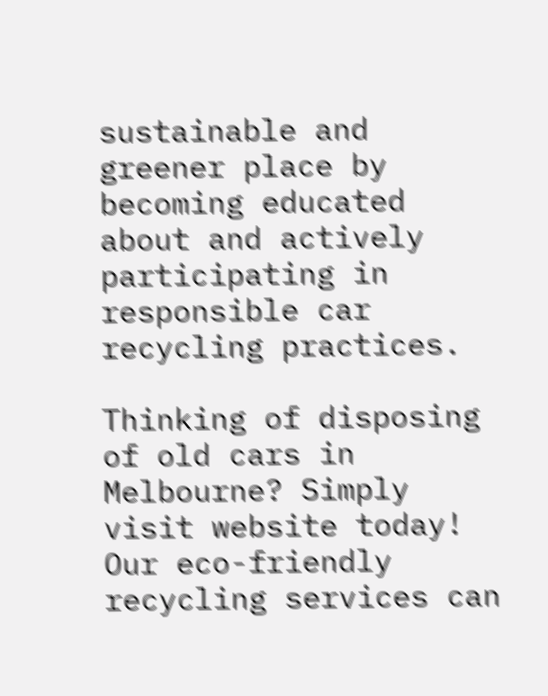sustainable and greener place by becoming educated about and actively participating in responsible car recycling practices.

Thinking of disposing of old cars in Melbourne? Simply visit website today! Our eco-friendly recycling services can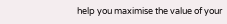help you maximise the value of your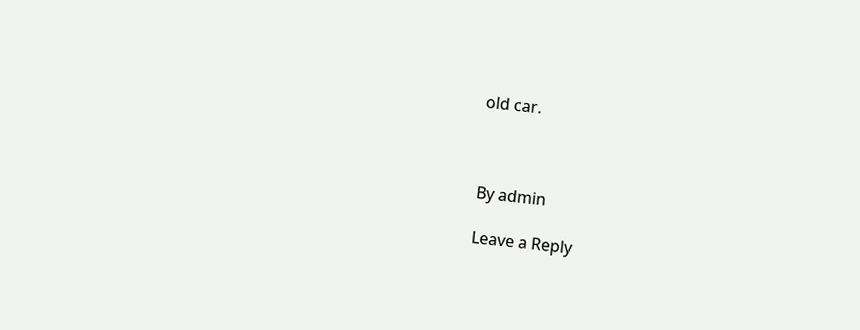old car.



By admin

Leave a Reply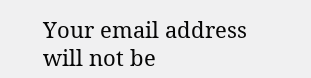Your email address will not be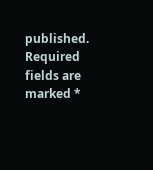published. Required fields are marked *